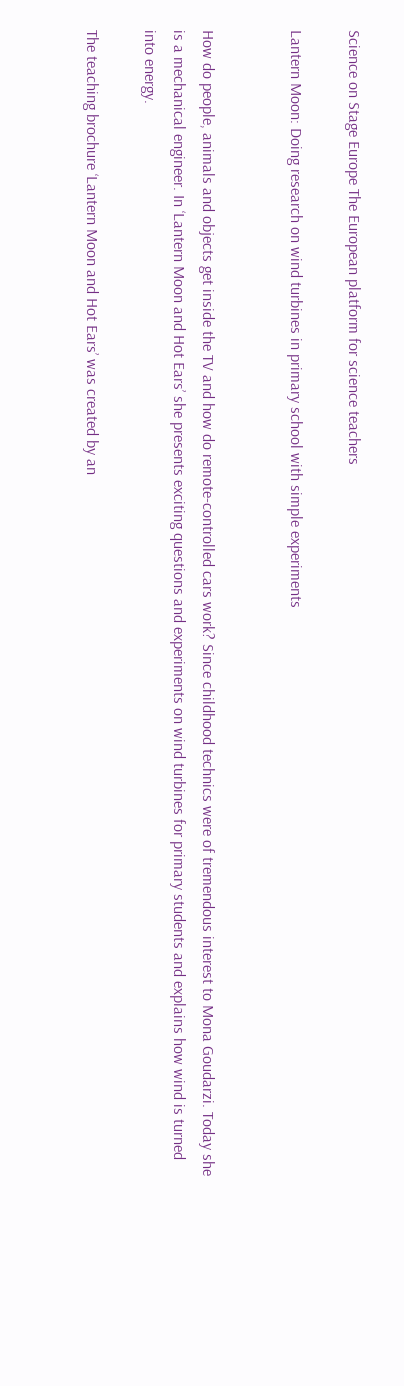Science on Stage Europe The European platform for science teachers

Lantern Moon: Doing research on wind turbines in primary school with simple experiments


How do people, animals and objects get inside the TV and how do remote-controlled cars work? Since childhood technics were of tremendous interest to Mona Goudarzi. Today she is a mechanical engineer. In ‘Lantern Moon and Hot Ears’ she presents exciting questions and experiments on wind turbines for primary students and explains how wind is turned into energy.

The teaching brochure ‘Lantern Moon and Hot Ears’ was created by an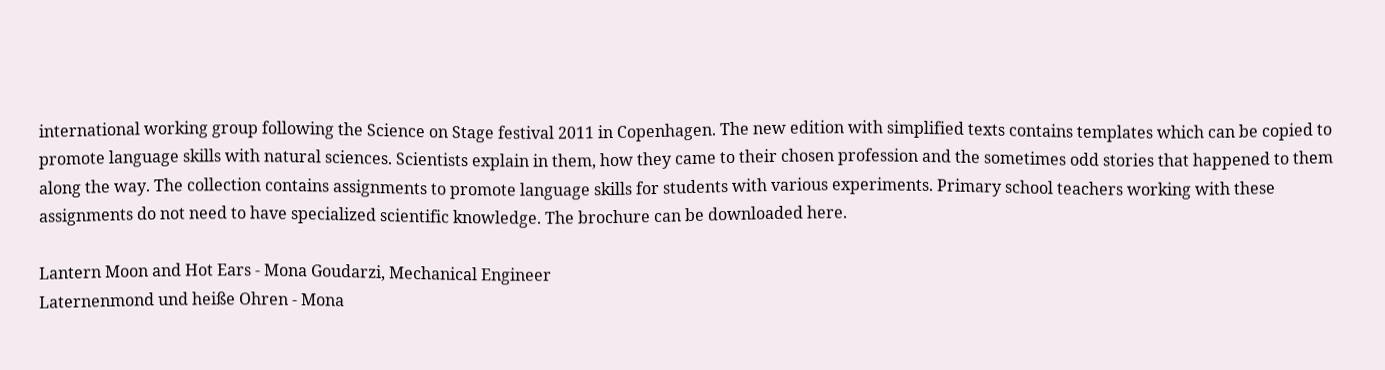international working group following the Science on Stage festival 2011 in Copenhagen. The new edition with simplified texts contains templates which can be copied to promote language skills with natural sciences. Scientists explain in them, how they came to their chosen profession and the sometimes odd stories that happened to them along the way. The collection contains assignments to promote language skills for students with various experiments. Primary school teachers working with these assignments do not need to have specialized scientific knowledge. The brochure can be downloaded here.

Lantern Moon and Hot Ears - Mona Goudarzi, Mechanical Engineer
Laternenmond und heiße Ohren - Mona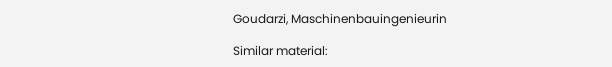Goudarzi, Maschinenbauingenieurin

Similar material: